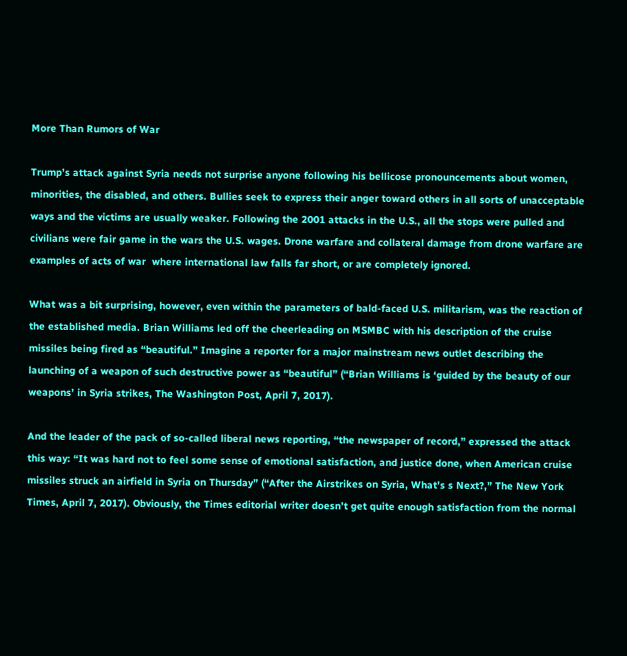More Than Rumors of War

Trump’s attack against Syria needs not surprise anyone following his bellicose pronouncements about women, minorities, the disabled, and others. Bullies seek to express their anger toward others in all sorts of unacceptable ways and the victims are usually weaker. Following the 2001 attacks in the U.S., all the stops were pulled and civilians were fair game in the wars the U.S. wages. Drone warfare and collateral damage from drone warfare are examples of acts of war  where international law falls far short, or are completely ignored.

What was a bit surprising, however, even within the parameters of bald-faced U.S. militarism, was the reaction of the established media. Brian Williams led off the cheerleading on MSMBC with his description of the cruise missiles being fired as “beautiful.” Imagine a reporter for a major mainstream news outlet describing the launching of a weapon of such destructive power as “beautiful” (“Brian Williams is ‘guided by the beauty of our weapons’ in Syria strikes, The Washington Post, April 7, 2017).

And the leader of the pack of so-called liberal news reporting, “the newspaper of record,” expressed the attack this way: “It was hard not to feel some sense of emotional satisfaction, and justice done, when American cruise missiles struck an airfield in Syria on Thursday” (“After the Airstrikes on Syria, What’s s Next?,” The New York Times, April 7, 2017). Obviously, the Times editorial writer doesn’t get quite enough satisfaction from the normal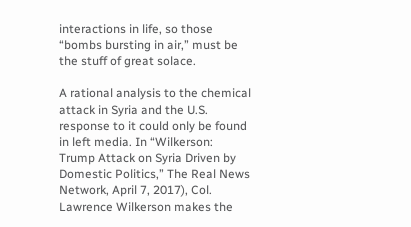interactions in life, so those “bombs bursting in air,” must be the stuff of great solace.

A rational analysis to the chemical attack in Syria and the U.S. response to it could only be found in left media. In “Wilkerson: Trump Attack on Syria Driven by Domestic Politics,” The Real News Network, April 7, 2017), Col. Lawrence Wilkerson makes the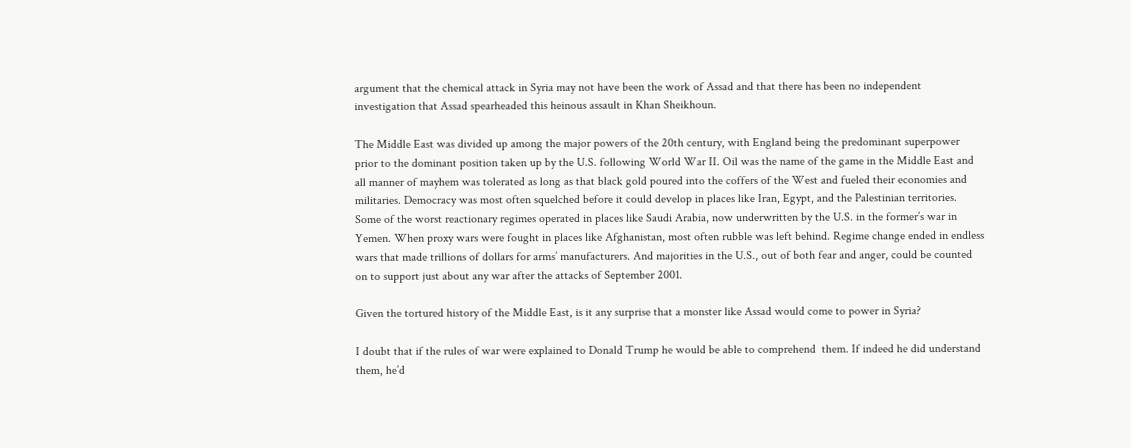argument that the chemical attack in Syria may not have been the work of Assad and that there has been no independent investigation that Assad spearheaded this heinous assault in Khan Sheikhoun.

The Middle East was divided up among the major powers of the 20th century, with England being the predominant superpower prior to the dominant position taken up by the U.S. following World War II. Oil was the name of the game in the Middle East and all manner of mayhem was tolerated as long as that black gold poured into the coffers of the West and fueled their economies and militaries. Democracy was most often squelched before it could develop in places like Iran, Egypt, and the Palestinian territories. Some of the worst reactionary regimes operated in places like Saudi Arabia, now underwritten by the U.S. in the former’s war in Yemen. When proxy wars were fought in places like Afghanistan, most often rubble was left behind. Regime change ended in endless wars that made trillions of dollars for arms’ manufacturers. And majorities in the U.S., out of both fear and anger, could be counted on to support just about any war after the attacks of September 2001.

Given the tortured history of the Middle East, is it any surprise that a monster like Assad would come to power in Syria?

I doubt that if the rules of war were explained to Donald Trump he would be able to comprehend  them. If indeed he did understand them, he’d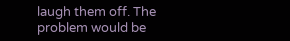laugh them off. The problem would be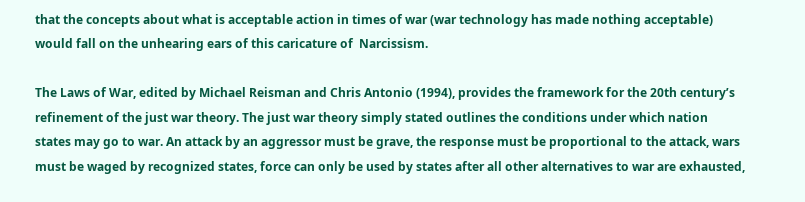that the concepts about what is acceptable action in times of war (war technology has made nothing acceptable) would fall on the unhearing ears of this caricature of  Narcissism.

The Laws of War, edited by Michael Reisman and Chris Antonio (1994), provides the framework for the 20th century’s refinement of the just war theory. The just war theory simply stated outlines the conditions under which nation states may go to war. An attack by an aggressor must be grave, the response must be proportional to the attack, wars must be waged by recognized states, force can only be used by states after all other alternatives to war are exhausted,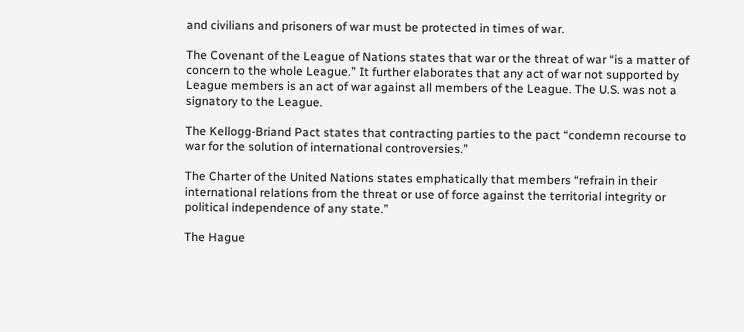and civilians and prisoners of war must be protected in times of war.

The Covenant of the League of Nations states that war or the threat of war “is a matter of concern to the whole League.” It further elaborates that any act of war not supported by League members is an act of war against all members of the League. The U.S. was not a signatory to the League.

The Kellogg-Briand Pact states that contracting parties to the pact “condemn recourse to war for the solution of international controversies.”

The Charter of the United Nations states emphatically that members “refrain in their international relations from the threat or use of force against the territorial integrity or political independence of any state.”

The Hague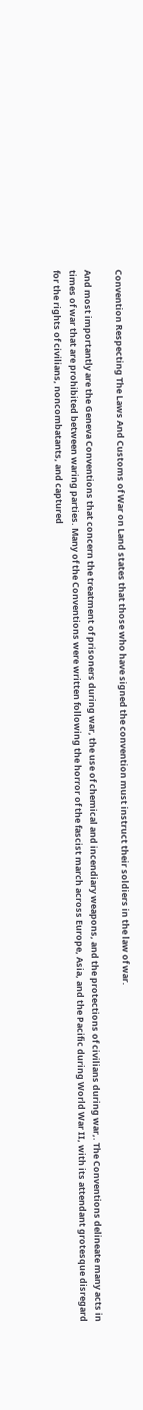Convention Respecting The Laws And Customs of War on Land states that those who have signed the convention must instruct their soldiers in the law of war.

And most importantly are the Geneva Conventions that concern the treatment of prisoners during war, the use of chemical and incendiary weapons, and the protections of civilians during war,. The Conventions delineate many acts in times of war that are prohibited between waring parties. Many of the Conventions were written following the horror of the fascist march across Europe, Asia, and the Pacific during World War II, with its attendant grotesque disregard for the rights of civilians, noncombatants, and captured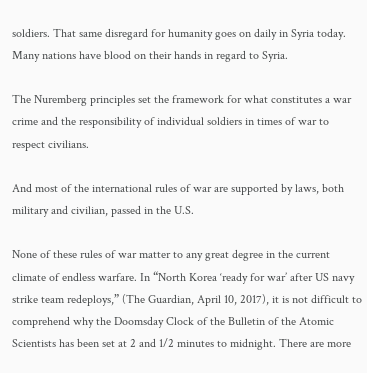soldiers. That same disregard for humanity goes on daily in Syria today. Many nations have blood on their hands in regard to Syria.

The Nuremberg principles set the framework for what constitutes a war crime and the responsibility of individual soldiers in times of war to respect civilians.

And most of the international rules of war are supported by laws, both military and civilian, passed in the U.S.

None of these rules of war matter to any great degree in the current climate of endless warfare. In “North Korea ‘ready for war’ after US navy strike team redeploys,” (The Guardian, April 10, 2017), it is not difficult to comprehend why the Doomsday Clock of the Bulletin of the Atomic Scientists has been set at 2 and 1/2 minutes to midnight. There are more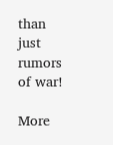than just rumors of war!

More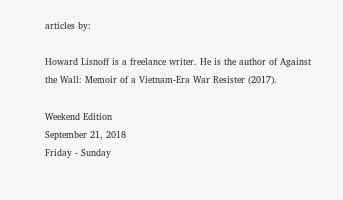articles by:

Howard Lisnoff is a freelance writer. He is the author of Against the Wall: Memoir of a Vietnam-Era War Resister (2017).

Weekend Edition
September 21, 2018
Friday - Sunday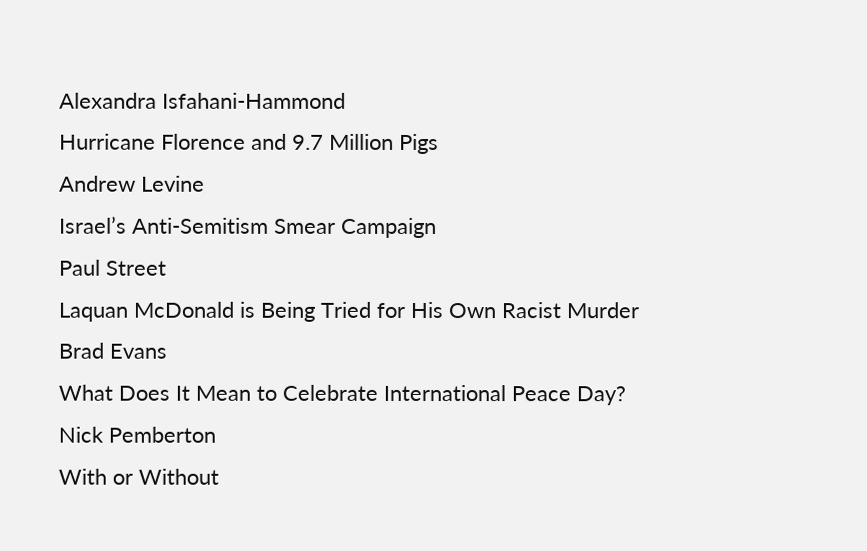Alexandra Isfahani-Hammond
Hurricane Florence and 9.7 Million Pigs
Andrew Levine
Israel’s Anti-Semitism Smear Campaign
Paul Street
Laquan McDonald is Being Tried for His Own Racist Murder
Brad Evans
What Does It Mean to Celebrate International Peace Day?
Nick Pemberton
With or Without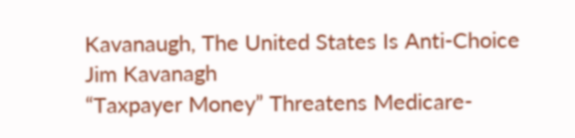Kavanaugh, The United States Is Anti-Choice
Jim Kavanagh
“Taxpayer Money” Threatens Medicare-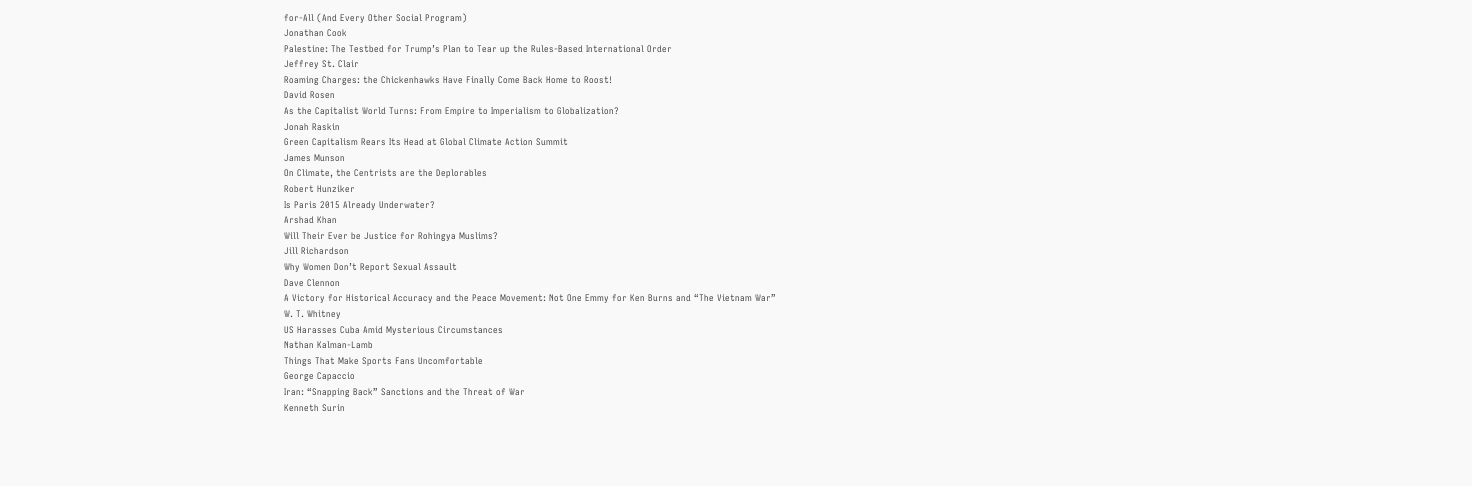for-All (And Every Other Social Program)
Jonathan Cook
Palestine: The Testbed for Trump’s Plan to Tear up the Rules-Based International Order
Jeffrey St. Clair
Roaming Charges: the Chickenhawks Have Finally Come Back Home to Roost!
David Rosen
As the Capitalist World Turns: From Empire to Imperialism to Globalization?
Jonah Raskin
Green Capitalism Rears Its Head at Global Climate Action Summit
James Munson
On Climate, the Centrists are the Deplorables
Robert Hunziker
Is Paris 2015 Already Underwater?
Arshad Khan
Will Their Ever be Justice for Rohingya Muslims?
Jill Richardson
Why Women Don’t Report Sexual Assault
Dave Clennon
A Victory for Historical Accuracy and the Peace Movement: Not One Emmy for Ken Burns and “The Vietnam War”
W. T. Whitney
US Harasses Cuba Amid Mysterious Circumstances
Nathan Kalman-Lamb
Things That Make Sports Fans Uncomfortable
George Capaccio
Iran: “Snapping Back” Sanctions and the Threat of War
Kenneth Surin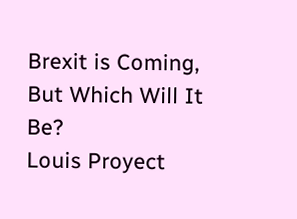Brexit is Coming, But Which Will It Be?
Louis Proyect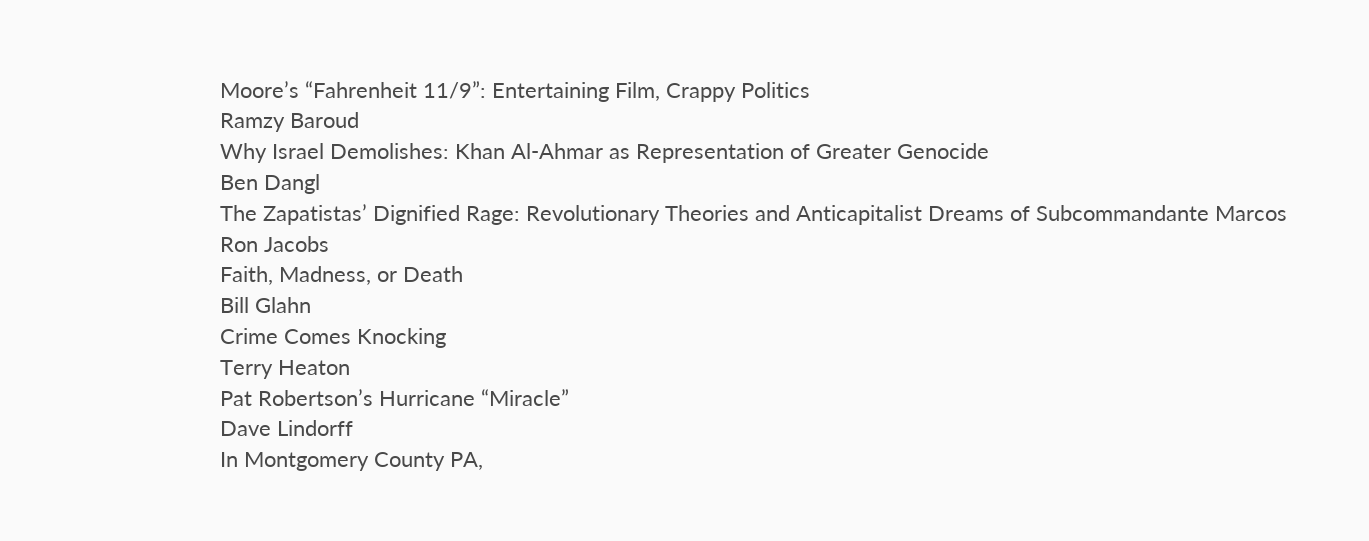Moore’s “Fahrenheit 11/9”: Entertaining Film, Crappy Politics
Ramzy Baroud
Why Israel Demolishes: Khan Al-Ahmar as Representation of Greater Genocide
Ben Dangl
The Zapatistas’ Dignified Rage: Revolutionary Theories and Anticapitalist Dreams of Subcommandante Marcos
Ron Jacobs
Faith, Madness, or Death
Bill Glahn
Crime Comes Knocking
Terry Heaton
Pat Robertson’s Hurricane “Miracle”
Dave Lindorff
In Montgomery County PA,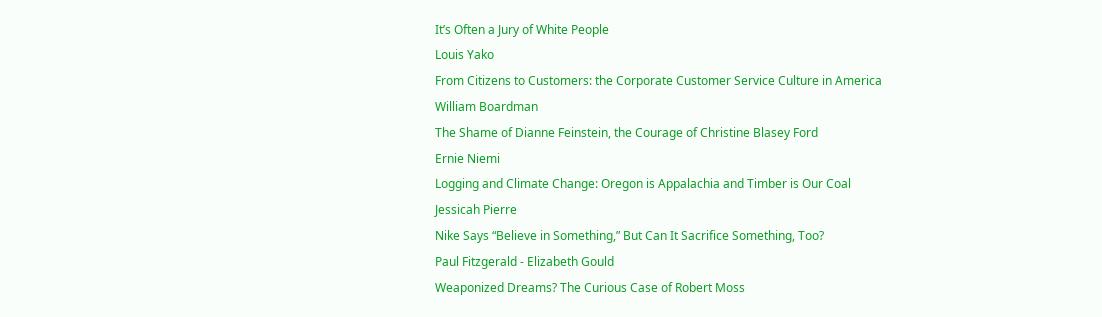It’s Often a Jury of White People
Louis Yako
From Citizens to Customers: the Corporate Customer Service Culture in America
William Boardman
The Shame of Dianne Feinstein, the Courage of Christine Blasey Ford
Ernie Niemi
Logging and Climate Change: Oregon is Appalachia and Timber is Our Coal
Jessicah Pierre
Nike Says “Believe in Something,” But Can It Sacrifice Something, Too?
Paul Fitzgerald - Elizabeth Gould
Weaponized Dreams? The Curious Case of Robert Moss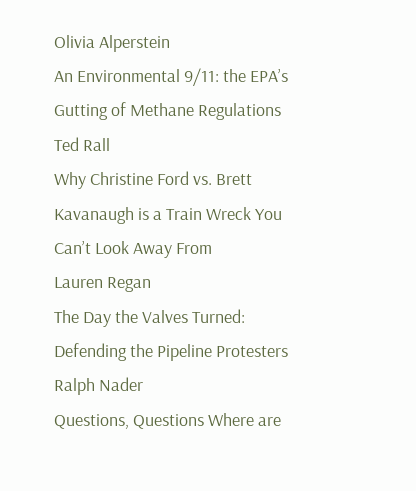Olivia Alperstein
An Environmental 9/11: the EPA’s Gutting of Methane Regulations
Ted Rall
Why Christine Ford vs. Brett Kavanaugh is a Train Wreck You Can’t Look Away From
Lauren Regan
The Day the Valves Turned: Defending the Pipeline Protesters
Ralph Nader
Questions, Questions Where are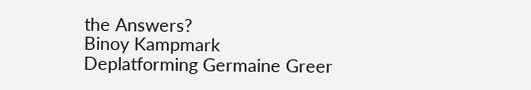the Answers?
Binoy Kampmark
Deplatforming Germaine Greer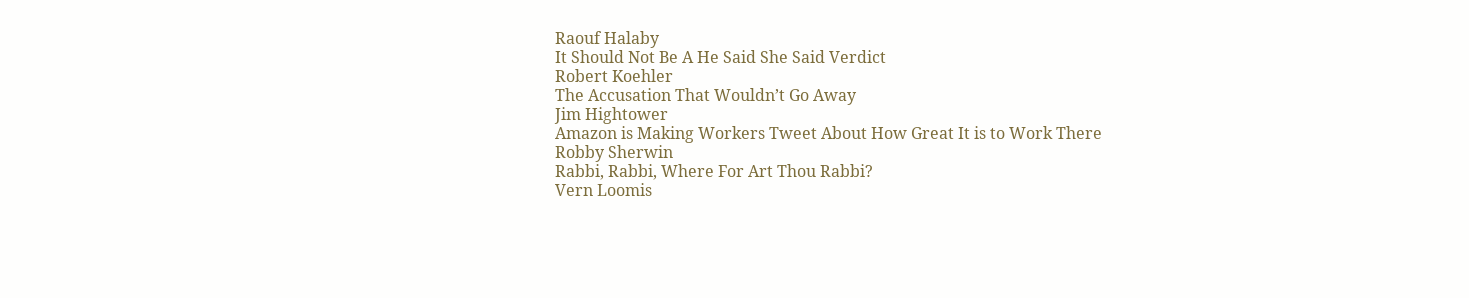Raouf Halaby
It Should Not Be A He Said She Said Verdict
Robert Koehler
The Accusation That Wouldn’t Go Away
Jim Hightower
Amazon is Making Workers Tweet About How Great It is to Work There
Robby Sherwin
Rabbi, Rabbi, Where For Art Thou Rabbi?
Vern Loomis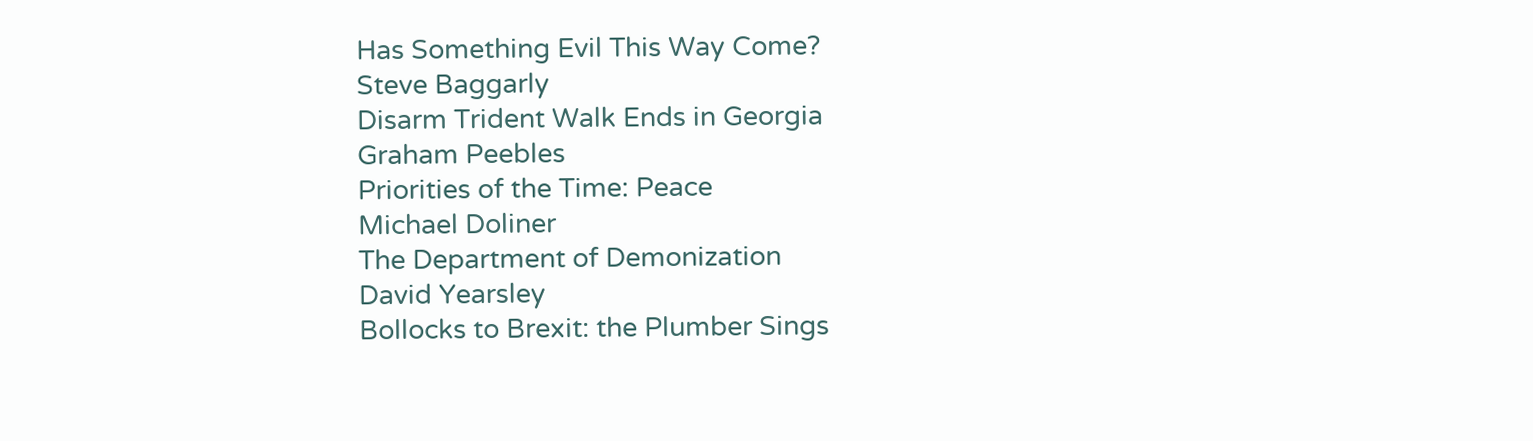Has Something Evil This Way Come?
Steve Baggarly
Disarm Trident Walk Ends in Georgia
Graham Peebles
Priorities of the Time: Peace
Michael Doliner
The Department of Demonization
David Yearsley
Bollocks to Brexit: the Plumber Sings